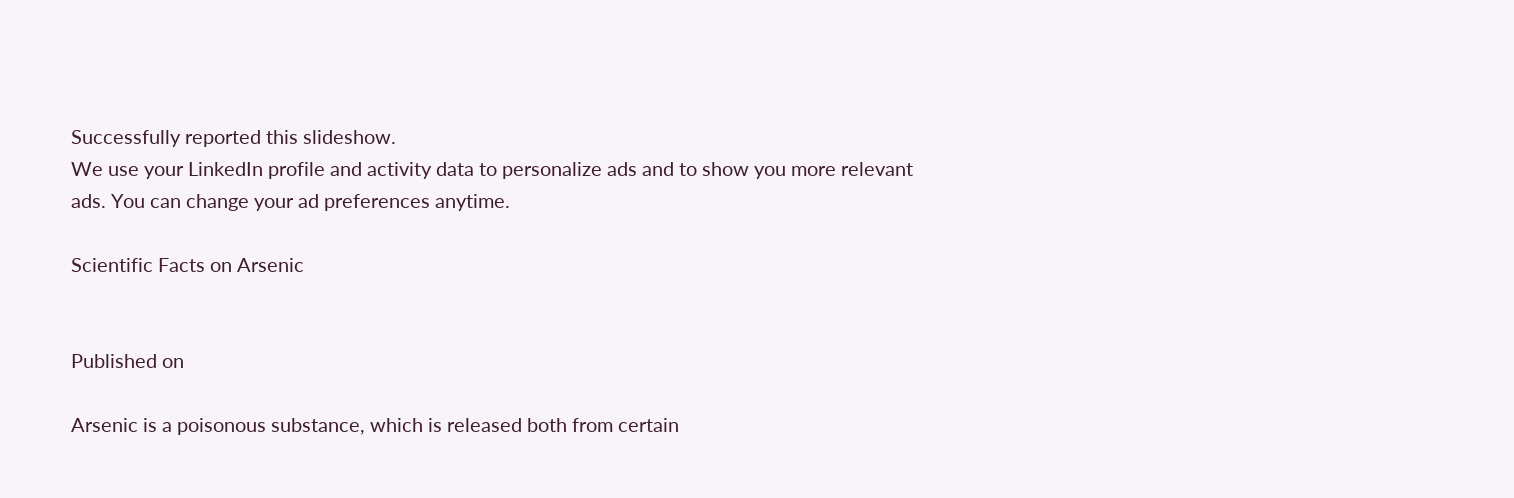Successfully reported this slideshow.
We use your LinkedIn profile and activity data to personalize ads and to show you more relevant ads. You can change your ad preferences anytime.

Scientific Facts on Arsenic


Published on

Arsenic is a poisonous substance, which is released both from certain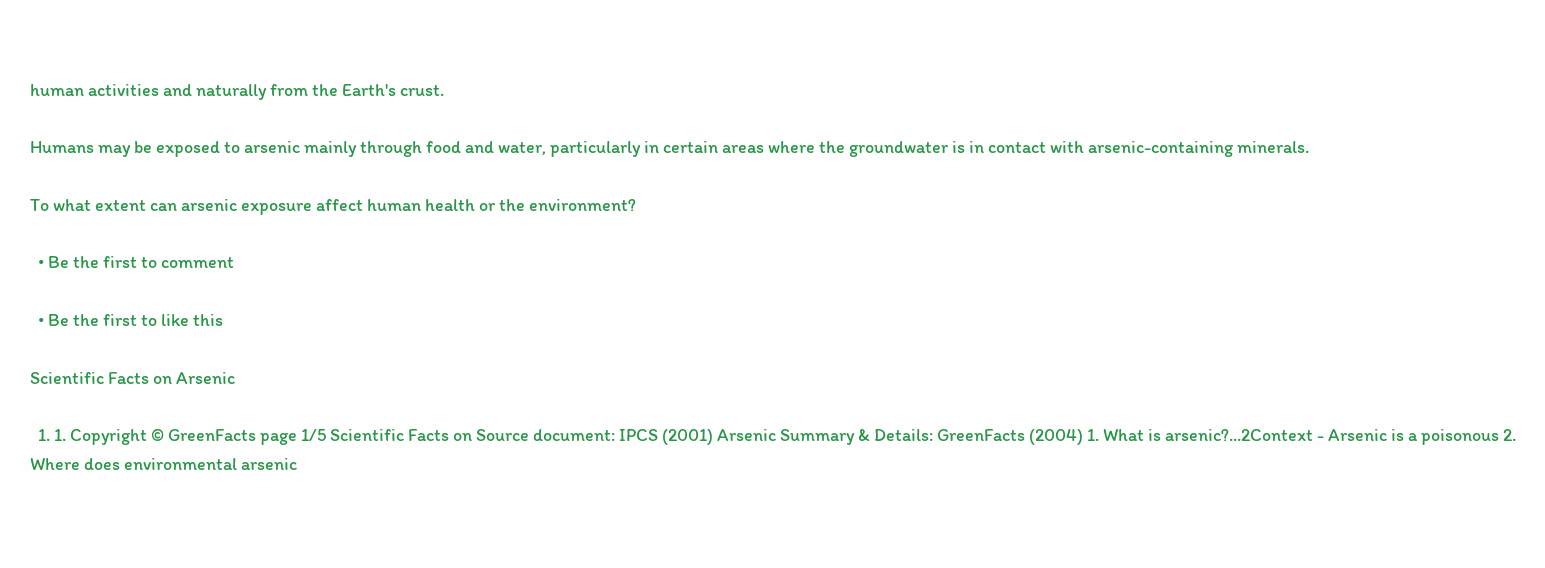human activities and naturally from the Earth's crust.

Humans may be exposed to arsenic mainly through food and water, particularly in certain areas where the groundwater is in contact with arsenic-containing minerals.

To what extent can arsenic exposure affect human health or the environment?

  • Be the first to comment

  • Be the first to like this

Scientific Facts on Arsenic

  1. 1. Copyright © GreenFacts page 1/5 Scientific Facts on Source document: IPCS (2001) Arsenic Summary & Details: GreenFacts (2004) 1. What is arsenic?...2Context - Arsenic is a poisonous 2. Where does environmental arsenic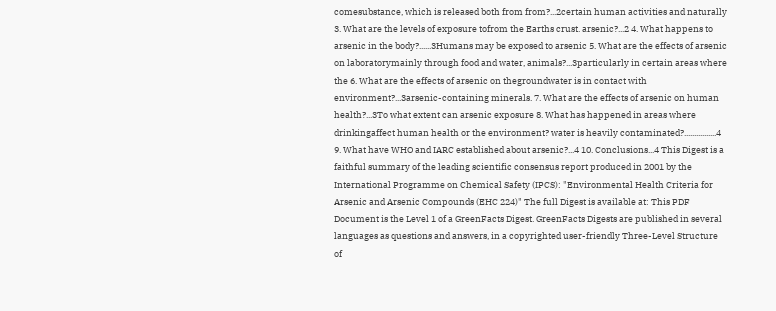comesubstance, which is released both from from?...2certain human activities and naturally 3. What are the levels of exposure tofrom the Earths crust. arsenic?...2 4. What happens to arsenic in the body?......3Humans may be exposed to arsenic 5. What are the effects of arsenic on laboratorymainly through food and water, animals?...3particularly in certain areas where the 6. What are the effects of arsenic on thegroundwater is in contact with environment?...3arsenic-containing minerals. 7. What are the effects of arsenic on human health?...3To what extent can arsenic exposure 8. What has happened in areas where drinkingaffect human health or the environment? water is heavily contaminated?................4 9. What have WHO and IARC established about arsenic?...4 10. Conclusions...4 This Digest is a faithful summary of the leading scientific consensus report produced in 2001 by the International Programme on Chemical Safety (IPCS): "Environmental Health Criteria for Arsenic and Arsenic Compounds (EHC 224)" The full Digest is available at: This PDF Document is the Level 1 of a GreenFacts Digest. GreenFacts Digests are published in several languages as questions and answers, in a copyrighted user-friendly Three-Level Structure of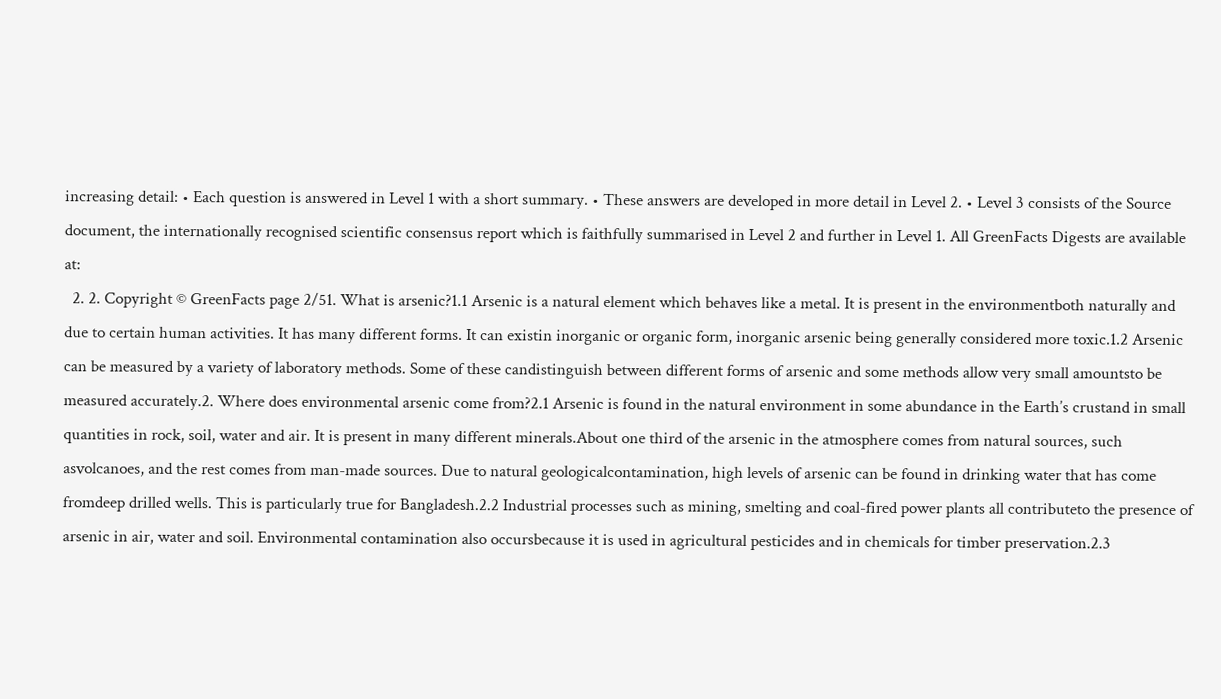increasing detail: • Each question is answered in Level 1 with a short summary. • These answers are developed in more detail in Level 2. • Level 3 consists of the Source document, the internationally recognised scientific consensus report which is faithfully summarised in Level 2 and further in Level 1. All GreenFacts Digests are available at:
  2. 2. Copyright © GreenFacts page 2/51. What is arsenic?1.1 Arsenic is a natural element which behaves like a metal. It is present in the environmentboth naturally and due to certain human activities. It has many different forms. It can existin inorganic or organic form, inorganic arsenic being generally considered more toxic.1.2 Arsenic can be measured by a variety of laboratory methods. Some of these candistinguish between different forms of arsenic and some methods allow very small amountsto be measured accurately.2. Where does environmental arsenic come from?2.1 Arsenic is found in the natural environment in some abundance in the Earth’s crustand in small quantities in rock, soil, water and air. It is present in many different minerals.About one third of the arsenic in the atmosphere comes from natural sources, such asvolcanoes, and the rest comes from man-made sources. Due to natural geologicalcontamination, high levels of arsenic can be found in drinking water that has come fromdeep drilled wells. This is particularly true for Bangladesh.2.2 Industrial processes such as mining, smelting and coal-fired power plants all contributeto the presence of arsenic in air, water and soil. Environmental contamination also occursbecause it is used in agricultural pesticides and in chemicals for timber preservation.2.3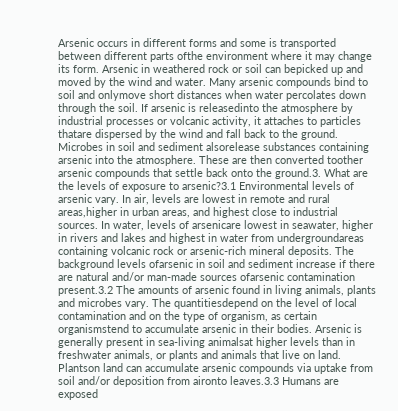Arsenic occurs in different forms and some is transported between different parts ofthe environment where it may change its form. Arsenic in weathered rock or soil can bepicked up and moved by the wind and water. Many arsenic compounds bind to soil and onlymove short distances when water percolates down through the soil. If arsenic is releasedinto the atmosphere by industrial processes or volcanic activity, it attaches to particles thatare dispersed by the wind and fall back to the ground. Microbes in soil and sediment alsorelease substances containing arsenic into the atmosphere. These are then converted toother arsenic compounds that settle back onto the ground.3. What are the levels of exposure to arsenic?3.1 Environmental levels of arsenic vary. In air, levels are lowest in remote and rural areas,higher in urban areas, and highest close to industrial sources. In water, levels of arsenicare lowest in seawater, higher in rivers and lakes and highest in water from undergroundareas containing volcanic rock or arsenic-rich mineral deposits. The background levels ofarsenic in soil and sediment increase if there are natural and/or man-made sources ofarsenic contamination present.3.2 The amounts of arsenic found in living animals, plants and microbes vary. The quantitiesdepend on the level of local contamination and on the type of organism, as certain organismstend to accumulate arsenic in their bodies. Arsenic is generally present in sea-living animalsat higher levels than in freshwater animals, or plants and animals that live on land. Plantson land can accumulate arsenic compounds via uptake from soil and/or deposition from aironto leaves.3.3 Humans are exposed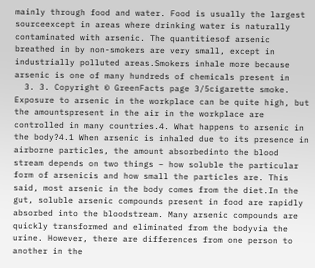mainly through food and water. Food is usually the largest sourceexcept in areas where drinking water is naturally contaminated with arsenic. The quantitiesof arsenic breathed in by non-smokers are very small, except in industrially polluted areas.Smokers inhale more because arsenic is one of many hundreds of chemicals present in
  3. 3. Copyright © GreenFacts page 3/5cigarette smoke. Exposure to arsenic in the workplace can be quite high, but the amountspresent in the air in the workplace are controlled in many countries.4. What happens to arsenic in the body?4.1 When arsenic is inhaled due to its presence in airborne particles, the amount absorbedinto the blood stream depends on two things – how soluble the particular form of arsenicis and how small the particles are. This said, most arsenic in the body comes from the diet.In the gut, soluble arsenic compounds present in food are rapidly absorbed into the bloodstream. Many arsenic compounds are quickly transformed and eliminated from the bodyvia the urine. However, there are differences from one person to another in the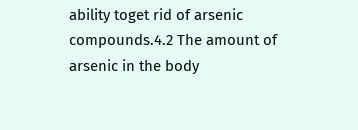ability toget rid of arsenic compounds.4.2 The amount of arsenic in the body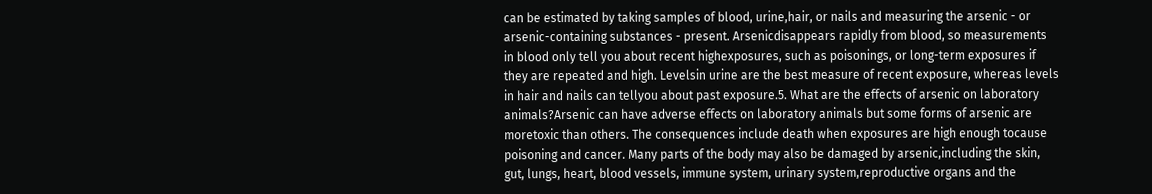can be estimated by taking samples of blood, urine,hair, or nails and measuring the arsenic - or arsenic-containing substances - present. Arsenicdisappears rapidly from blood, so measurements in blood only tell you about recent highexposures, such as poisonings, or long-term exposures if they are repeated and high. Levelsin urine are the best measure of recent exposure, whereas levels in hair and nails can tellyou about past exposure.5. What are the effects of arsenic on laboratory animals?Arsenic can have adverse effects on laboratory animals but some forms of arsenic are moretoxic than others. The consequences include death when exposures are high enough tocause poisoning and cancer. Many parts of the body may also be damaged by arsenic,including the skin, gut, lungs, heart, blood vessels, immune system, urinary system,reproductive organs and the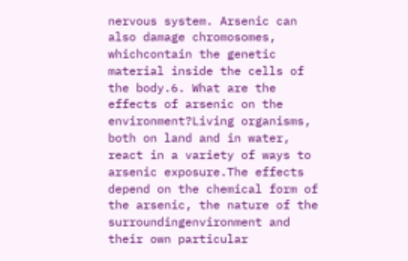nervous system. Arsenic can also damage chromosomes, whichcontain the genetic material inside the cells of the body.6. What are the effects of arsenic on the environment?Living organisms, both on land and in water, react in a variety of ways to arsenic exposure.The effects depend on the chemical form of the arsenic, the nature of the surroundingenvironment and their own particular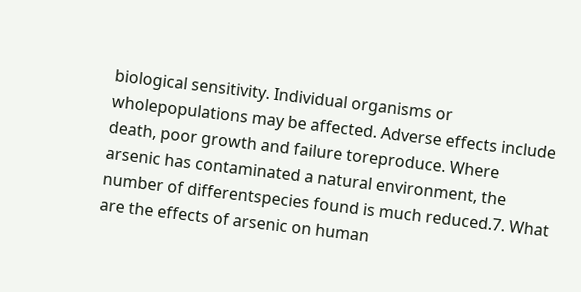biological sensitivity. Individual organisms or wholepopulations may be affected. Adverse effects include death, poor growth and failure toreproduce. Where arsenic has contaminated a natural environment, the number of differentspecies found is much reduced.7. What are the effects of arsenic on human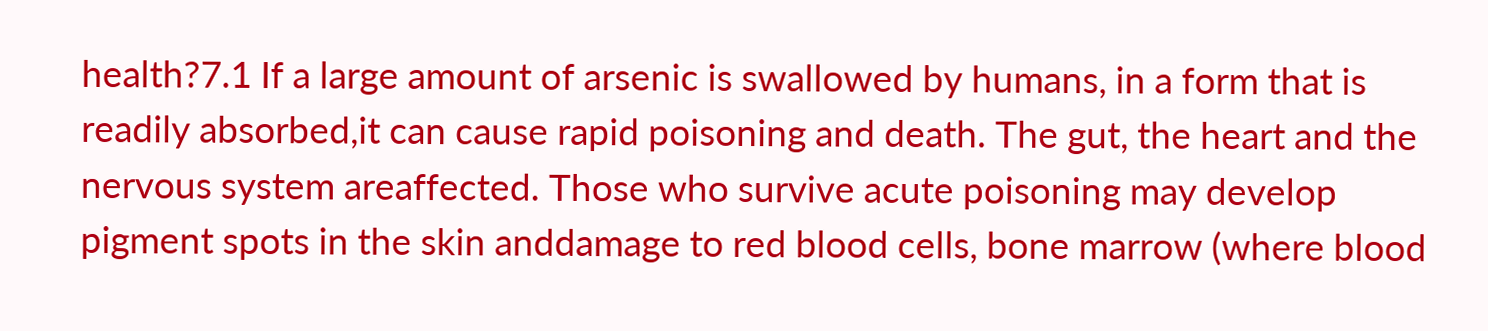health?7.1 If a large amount of arsenic is swallowed by humans, in a form that is readily absorbed,it can cause rapid poisoning and death. The gut, the heart and the nervous system areaffected. Those who survive acute poisoning may develop pigment spots in the skin anddamage to red blood cells, bone marrow (where blood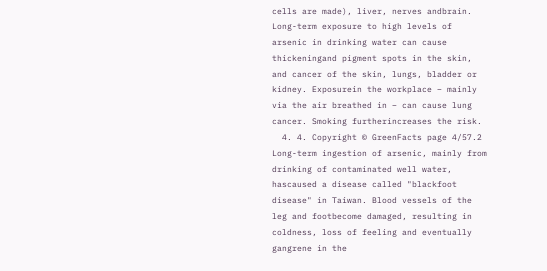cells are made), liver, nerves andbrain. Long-term exposure to high levels of arsenic in drinking water can cause thickeningand pigment spots in the skin, and cancer of the skin, lungs, bladder or kidney. Exposurein the workplace – mainly via the air breathed in – can cause lung cancer. Smoking furtherincreases the risk.
  4. 4. Copyright © GreenFacts page 4/57.2 Long-term ingestion of arsenic, mainly from drinking of contaminated well water, hascaused a disease called "blackfoot disease" in Taiwan. Blood vessels of the leg and footbecome damaged, resulting in coldness, loss of feeling and eventually gangrene in the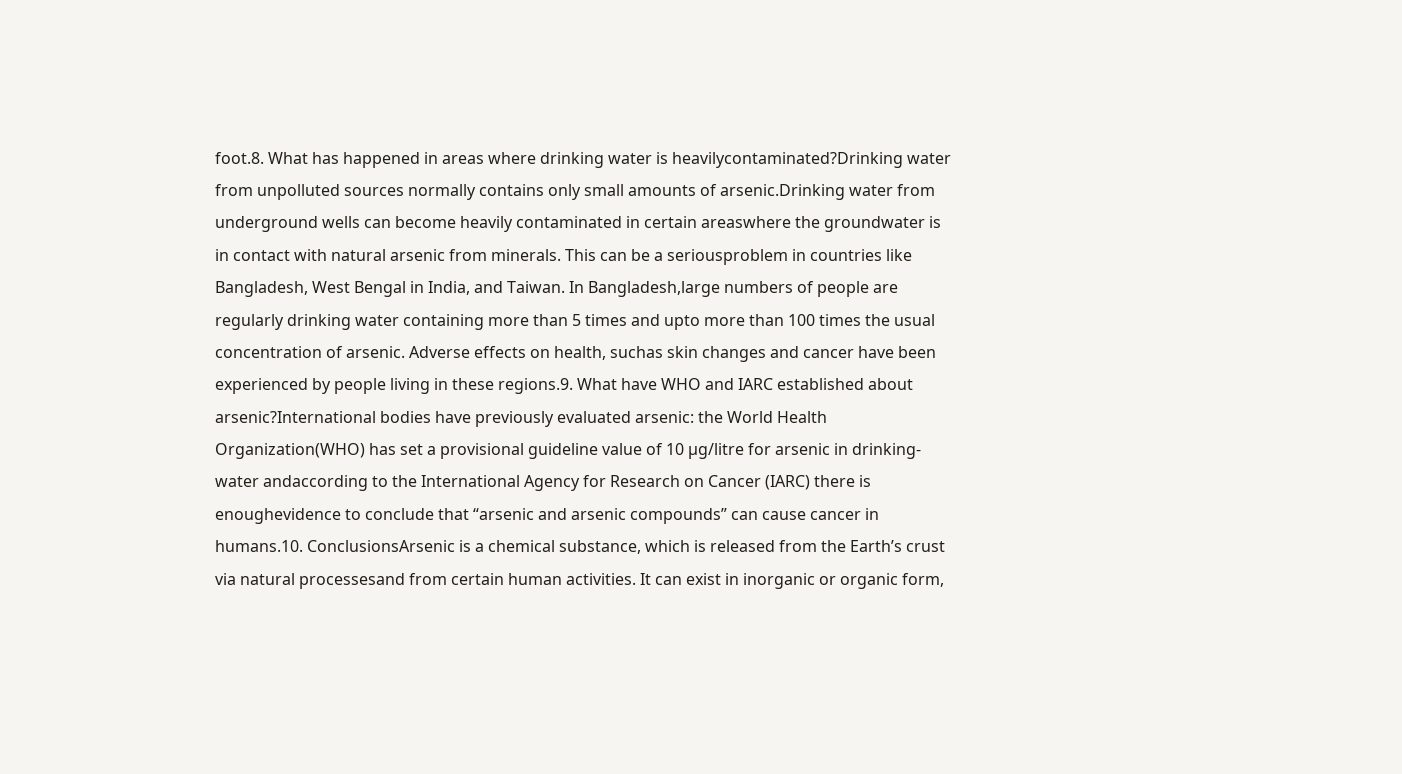foot.8. What has happened in areas where drinking water is heavilycontaminated?Drinking water from unpolluted sources normally contains only small amounts of arsenic.Drinking water from underground wells can become heavily contaminated in certain areaswhere the groundwater is in contact with natural arsenic from minerals. This can be a seriousproblem in countries like Bangladesh, West Bengal in India, and Taiwan. In Bangladesh,large numbers of people are regularly drinking water containing more than 5 times and upto more than 100 times the usual concentration of arsenic. Adverse effects on health, suchas skin changes and cancer have been experienced by people living in these regions.9. What have WHO and IARC established about arsenic?International bodies have previously evaluated arsenic: the World Health Organization(WHO) has set a provisional guideline value of 10 µg/litre for arsenic in drinking-water andaccording to the International Agency for Research on Cancer (IARC) there is enoughevidence to conclude that “arsenic and arsenic compounds” can cause cancer in humans.10. ConclusionsArsenic is a chemical substance, which is released from the Earth’s crust via natural processesand from certain human activities. It can exist in inorganic or organic form,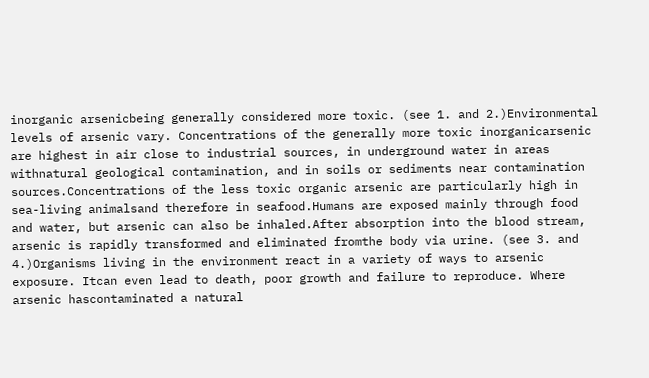inorganic arsenicbeing generally considered more toxic. (see 1. and 2.)Environmental levels of arsenic vary. Concentrations of the generally more toxic inorganicarsenic are highest in air close to industrial sources, in underground water in areas withnatural geological contamination, and in soils or sediments near contamination sources.Concentrations of the less toxic organic arsenic are particularly high in sea-living animalsand therefore in seafood.Humans are exposed mainly through food and water, but arsenic can also be inhaled.After absorption into the blood stream, arsenic is rapidly transformed and eliminated fromthe body via urine. (see 3. and 4.)Organisms living in the environment react in a variety of ways to arsenic exposure. Itcan even lead to death, poor growth and failure to reproduce. Where arsenic hascontaminated a natural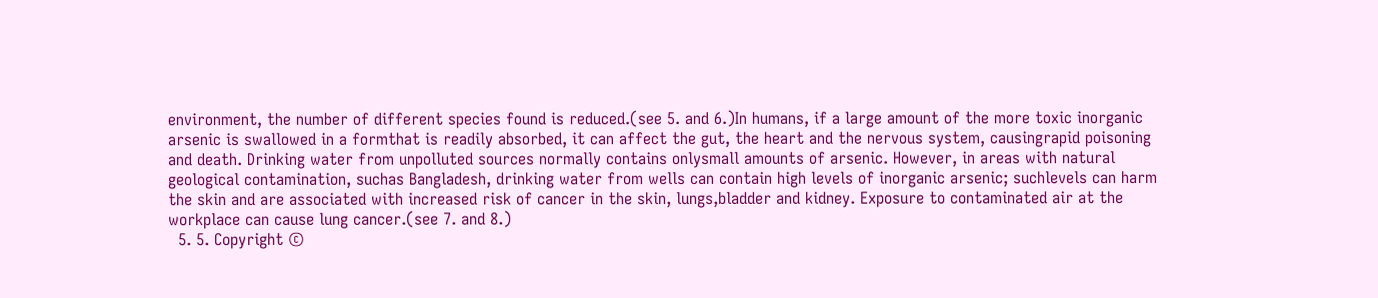environment, the number of different species found is reduced.(see 5. and 6.)In humans, if a large amount of the more toxic inorganic arsenic is swallowed in a formthat is readily absorbed, it can affect the gut, the heart and the nervous system, causingrapid poisoning and death. Drinking water from unpolluted sources normally contains onlysmall amounts of arsenic. However, in areas with natural geological contamination, suchas Bangladesh, drinking water from wells can contain high levels of inorganic arsenic; suchlevels can harm the skin and are associated with increased risk of cancer in the skin, lungs,bladder and kidney. Exposure to contaminated air at the workplace can cause lung cancer.(see 7. and 8.)
  5. 5. Copyright ©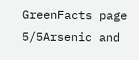GreenFacts page 5/5Arsenic and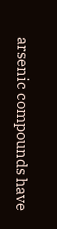arsenic compounds have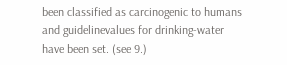been classified as carcinogenic to humans and guidelinevalues for drinking-water have been set. (see 9.)